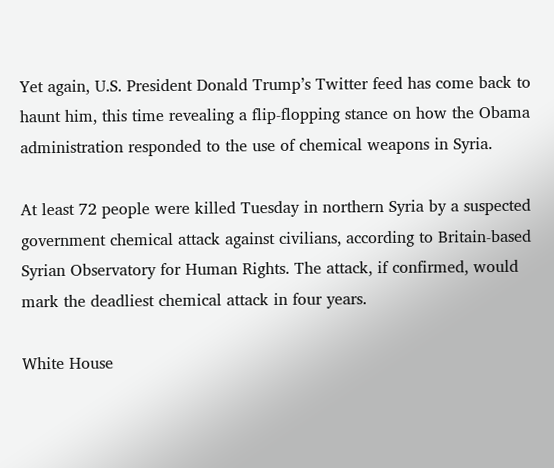Yet again, U.S. President Donald Trump’s Twitter feed has come back to haunt him, this time revealing a flip-flopping stance on how the Obama administration responded to the use of chemical weapons in Syria.

At least 72 people were killed Tuesday in northern Syria by a suspected government chemical attack against civilians, according to Britain-based Syrian Observatory for Human Rights. The attack, if confirmed, would mark the deadliest chemical attack in four years.

White House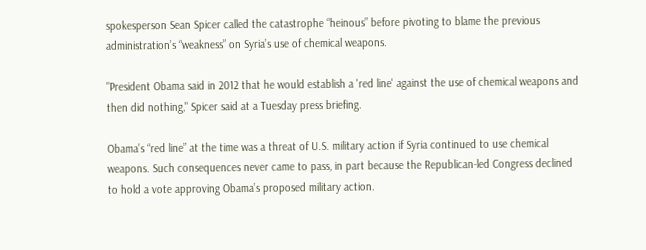spokesperson Sean Spicer called the catastrophe “heinous” before pivoting to blame the previous administration’s “weakness” on Syria’s use of chemical weapons.

"President Obama said in 2012 that he would establish a 'red line' against the use of chemical weapons and then did nothing," Spicer said at a Tuesday press briefing.

Obama’s “red line” at the time was a threat of U.S. military action if Syria continued to use chemical weapons. Such consequences never came to pass, in part because the Republican-led Congress declined to hold a vote approving Obama’s proposed military action.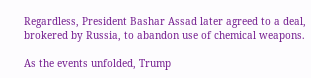Regardless, President Bashar Assad later agreed to a deal, brokered by Russia, to abandon use of chemical weapons.

As the events unfolded, Trump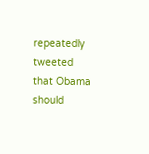repeatedly tweeted that Obama should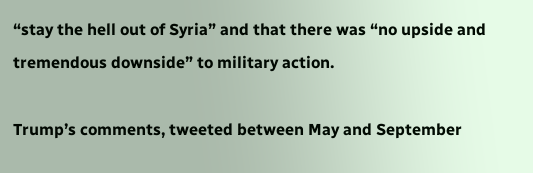“stay the hell out of Syria” and that there was “no upside and tremendous downside” to military action.

Trump’s comments, tweeted between May and September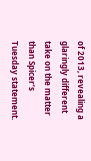of 2013, revealing a glaringly different take on the matter than Spicer’s Tuesday statement.